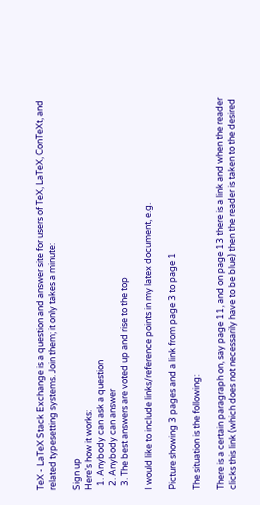TeX - LaTeX Stack Exchange is a question and answer site for users of TeX, LaTeX, ConTeXt, and related typesetting systems. Join them; it only takes a minute:

Sign up
Here's how it works:
  1. Anybody can ask a question
  2. Anybody can answer
  3. The best answers are voted up and rise to the top

I would like to include links/reference points in my latex document, e.g.

Picture showing 3 pages and a link from page 3 to page 1

The situation is the following:

There is a certain paragraph on, say page 11, and on page 13 there is a link and when the reader clicks this link (which does not necessarily have to be blue) then the reader is taken to the desired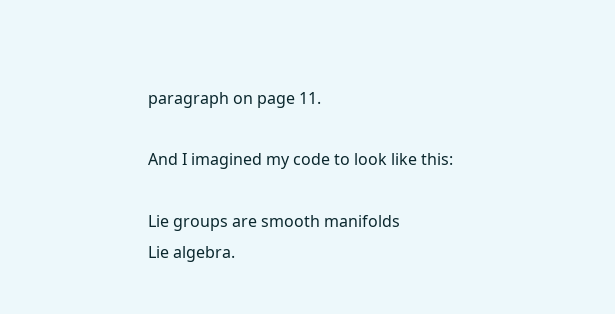paragraph on page 11.

And I imagined my code to look like this:

Lie groups are smooth manifolds
Lie algebra.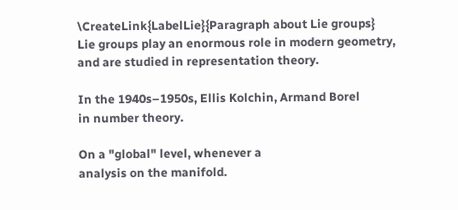\CreateLink{LabelLie}{Paragraph about Lie groups}
Lie groups play an enormous role in modern geometry,
and are studied in representation theory.

In the 1940s–1950s, Ellis Kolchin, Armand Borel
in number theory.

On a "global" level, whenever a
analysis on the manifold.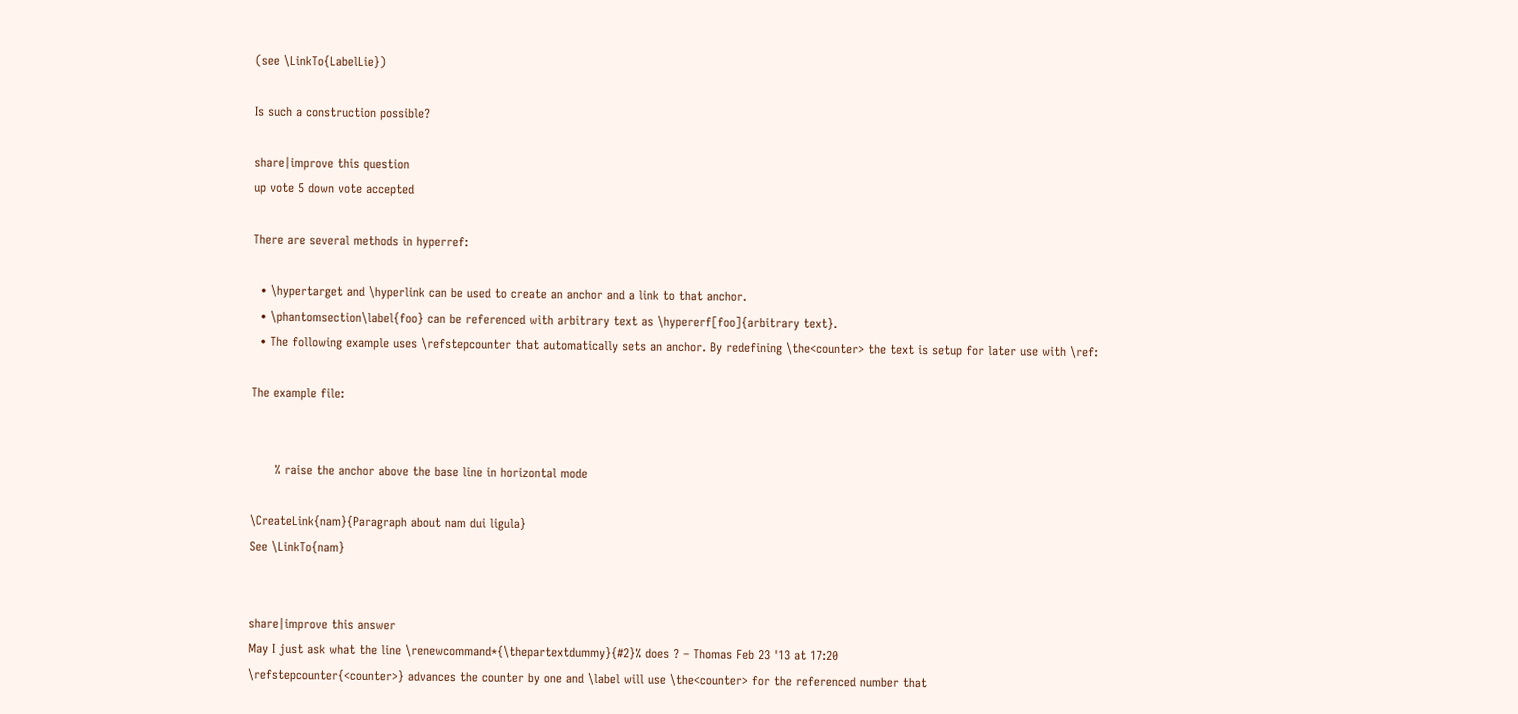(see \LinkTo{LabelLie})

Is such a construction possible?

share|improve this question
up vote 5 down vote accepted

There are several methods in hyperref:

  • \hypertarget and \hyperlink can be used to create an anchor and a link to that anchor.
  • \phantomsection\label{foo} can be referenced with arbitrary text as \hypererf[foo]{arbitrary text}.
  • The following example uses \refstepcounter that automatically sets an anchor. By redefining \the<counter> the text is setup for later use with \ref:

The example file:


      % raise the anchor above the base line in horizontal mode

\CreateLink{nam}{Paragraph about nam dui ligula}
See \LinkTo{nam}


share|improve this answer
May I just ask what the line \renewcommand*{\thepartextdummy}{#2}% does ? – Thomas Feb 23 '13 at 17:20
\refstepcounter{<counter>} advances the counter by one and \label will use \the<counter> for the referenced number that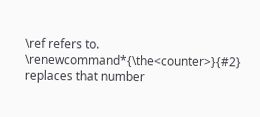\ref refers to. \renewcommand*{\the<counter>}{#2} replaces that number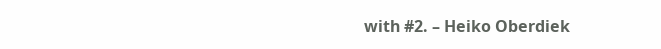with #2. – Heiko Oberdiek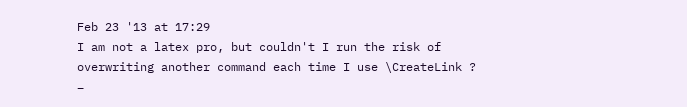Feb 23 '13 at 17:29
I am not a latex pro, but couldn't I run the risk of overwriting another command each time I use \CreateLink ? –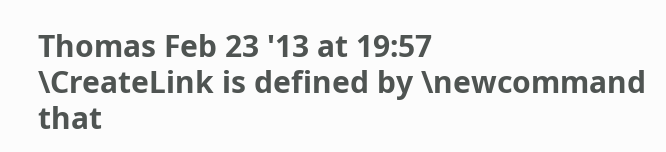Thomas Feb 23 '13 at 19:57
\CreateLink is defined by \newcommand that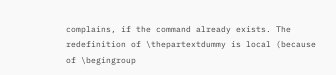complains, if the command already exists. The redefinition of \thepartextdummy is local (because of \begingroup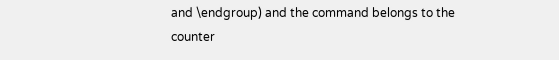and \endgroup) and the command belongs to the counter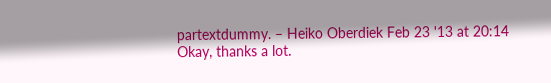partextdummy. – Heiko Oberdiek Feb 23 '13 at 20:14
Okay, thanks a lot.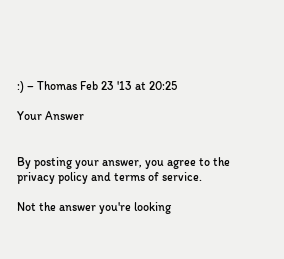:) – Thomas Feb 23 '13 at 20:25

Your Answer


By posting your answer, you agree to the privacy policy and terms of service.

Not the answer you're looking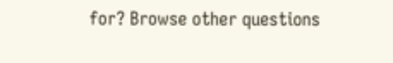for? Browse other questions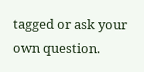tagged or ask your own question.